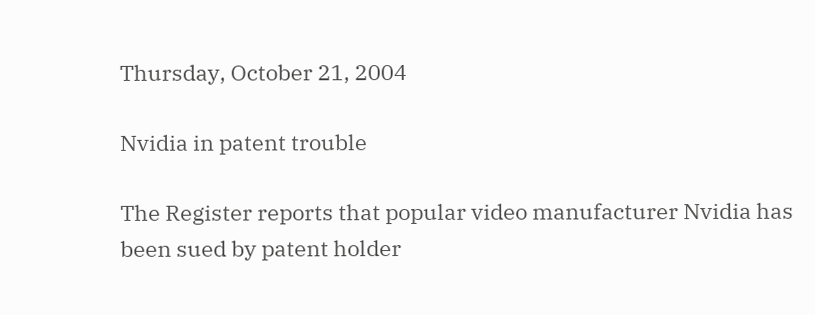Thursday, October 21, 2004

Nvidia in patent trouble

The Register reports that popular video manufacturer Nvidia has been sued by patent holder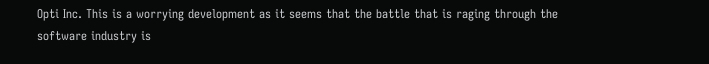Opti Inc. This is a worrying development as it seems that the battle that is raging through the software industry is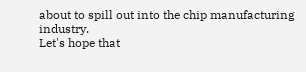about to spill out into the chip manufacturing industry.
Let's hope that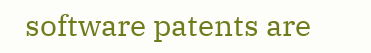software patents are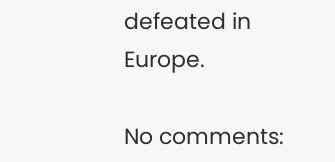defeated in Europe.

No comments: